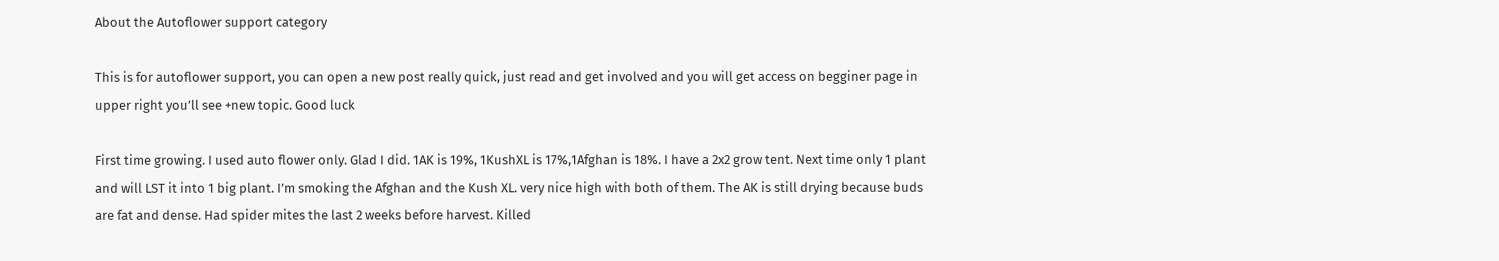About the Autoflower support category

This is for autoflower support, you can open a new post really quick, just read and get involved and you will get access on begginer page in upper right you’ll see +new topic. Good luck

First time growing. I used auto flower only. Glad I did. 1AK is 19%, 1KushXL is 17%,1Afghan is 18%. I have a 2x2 grow tent. Next time only 1 plant and will LST it into 1 big plant. I’m smoking the Afghan and the Kush XL. very nice high with both of them. The AK is still drying because buds are fat and dense. Had spider mites the last 2 weeks before harvest. Killed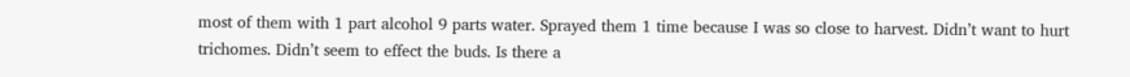most of them with 1 part alcohol 9 parts water. Sprayed them 1 time because I was so close to harvest. Didn’t want to hurt trichomes. Didn’t seem to effect the buds. Is there a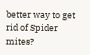better way to get rid of Spider mites?